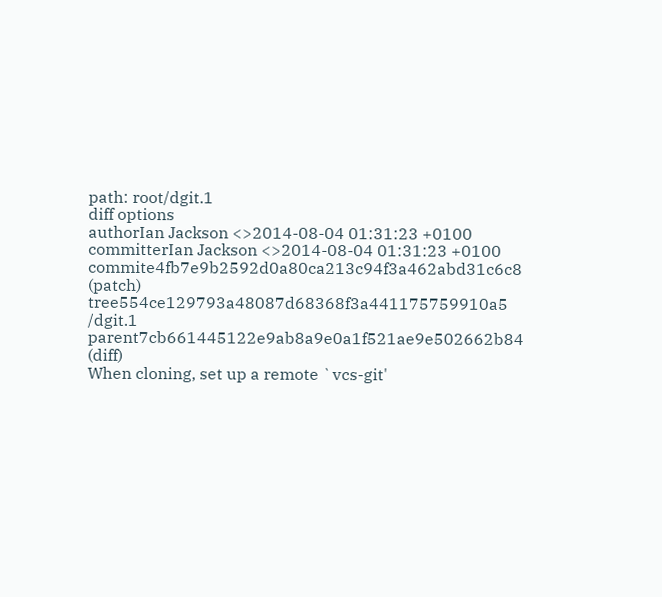path: root/dgit.1
diff options
authorIan Jackson <>2014-08-04 01:31:23 +0100
committerIan Jackson <>2014-08-04 01:31:23 +0100
commite4fb7e9b2592d0a80ca213c94f3a462abd31c6c8 (patch)
tree554ce129793a48087d68368f3a441175759910a5 /dgit.1
parent7cb661445122e9ab8a9e0a1f521ae9e502662b84 (diff)
When cloning, set up a remote `vcs-git'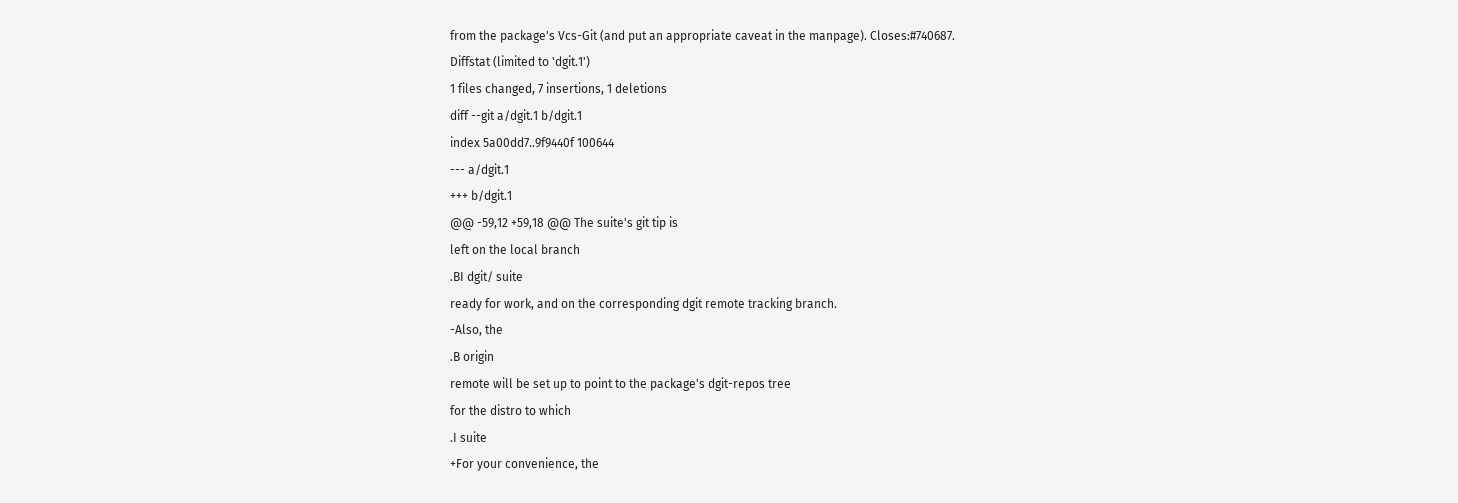from the package's Vcs-Git (and put an appropriate caveat in the manpage). Closes:#740687.
Diffstat (limited to 'dgit.1')
1 files changed, 7 insertions, 1 deletions
diff --git a/dgit.1 b/dgit.1
index 5a00dd7..9f9440f 100644
--- a/dgit.1
+++ b/dgit.1
@@ -59,12 +59,18 @@ The suite's git tip is
left on the local branch
.BI dgit/ suite
ready for work, and on the corresponding dgit remote tracking branch.
-Also, the
.B origin
remote will be set up to point to the package's dgit-repos tree
for the distro to which
.I suite
+For your convenience, the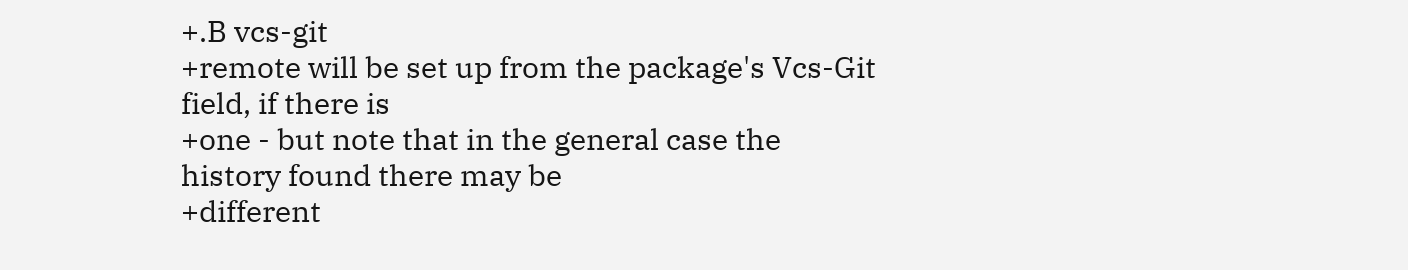+.B vcs-git
+remote will be set up from the package's Vcs-Git field, if there is
+one - but note that in the general case the history found there may be
+different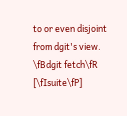to or even disjoint from dgit's view.
\fBdgit fetch\fR [\fIsuite\fP]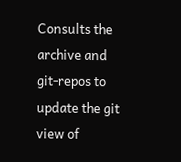Consults the archive and git-repos to update the git view of